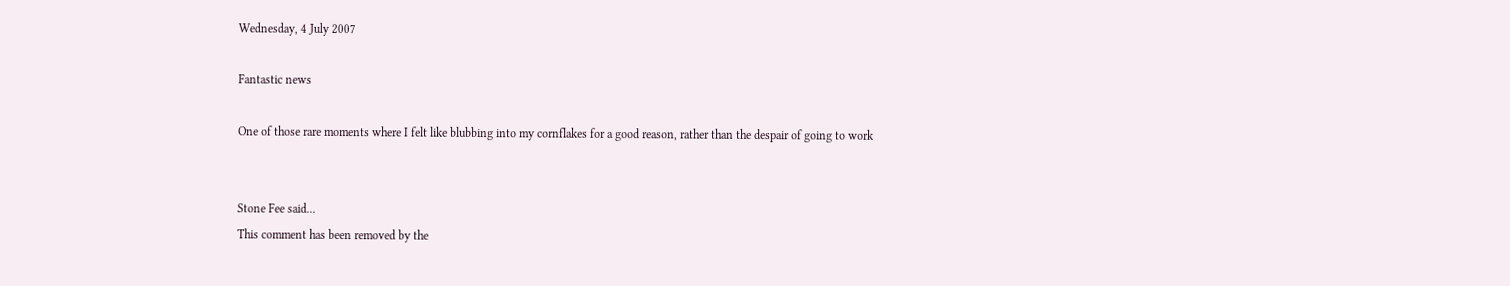Wednesday, 4 July 2007

Fantastic news

One of those rare moments where I felt like blubbing into my cornflakes for a good reason, rather than the despair of going to work


Stone Fee said...
This comment has been removed by the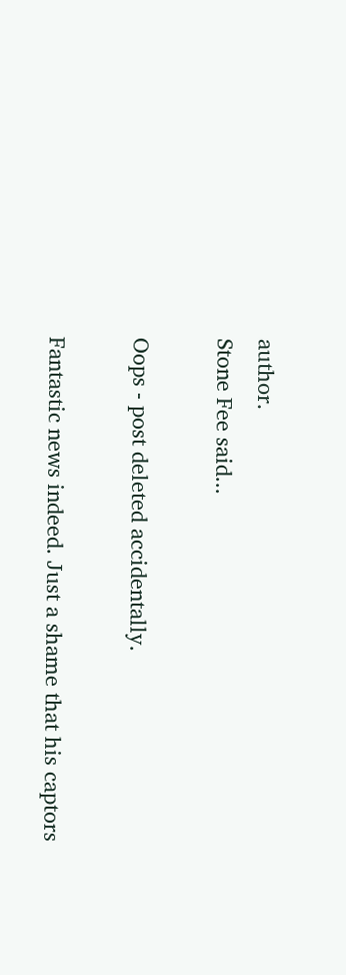author.
Stone Fee said...

Oops - post deleted accidentally.

Fantastic news indeed. Just a shame that his captors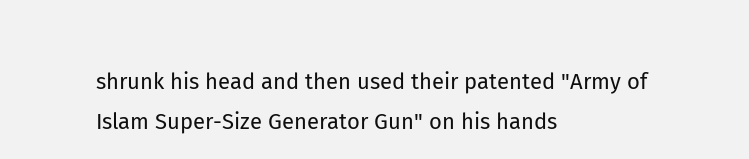shrunk his head and then used their patented "Army of Islam Super-Size Generator Gun" on his hands